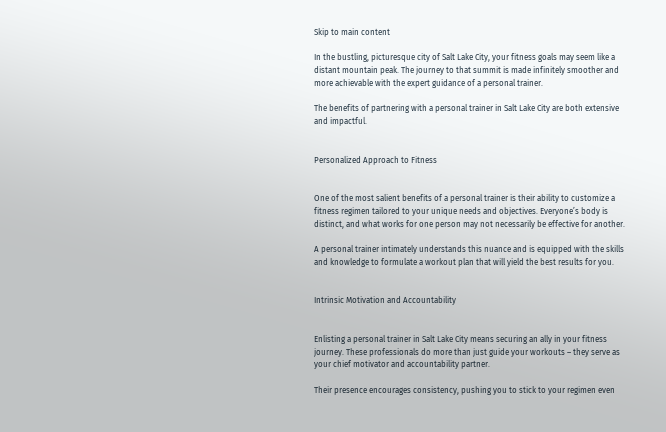Skip to main content

In the bustling, picturesque city of Salt Lake City, your fitness goals may seem like a distant mountain peak. The journey to that summit is made infinitely smoother and more achievable with the expert guidance of a personal trainer.

The benefits of partnering with a personal trainer in Salt Lake City are both extensive and impactful.


Personalized Approach to Fitness


One of the most salient benefits of a personal trainer is their ability to customize a fitness regimen tailored to your unique needs and objectives. Everyone’s body is distinct, and what works for one person may not necessarily be effective for another.

A personal trainer intimately understands this nuance and is equipped with the skills and knowledge to formulate a workout plan that will yield the best results for you.


Intrinsic Motivation and Accountability


Enlisting a personal trainer in Salt Lake City means securing an ally in your fitness journey. These professionals do more than just guide your workouts – they serve as your chief motivator and accountability partner.

Their presence encourages consistency, pushing you to stick to your regimen even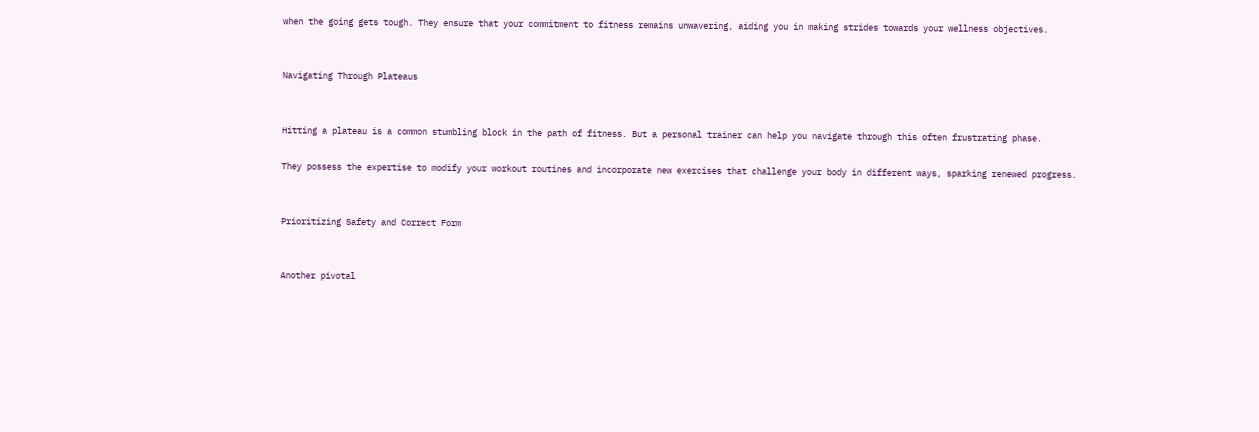when the going gets tough. They ensure that your commitment to fitness remains unwavering, aiding you in making strides towards your wellness objectives.


Navigating Through Plateaus


Hitting a plateau is a common stumbling block in the path of fitness. But a personal trainer can help you navigate through this often frustrating phase.

They possess the expertise to modify your workout routines and incorporate new exercises that challenge your body in different ways, sparking renewed progress.


Prioritizing Safety and Correct Form


Another pivotal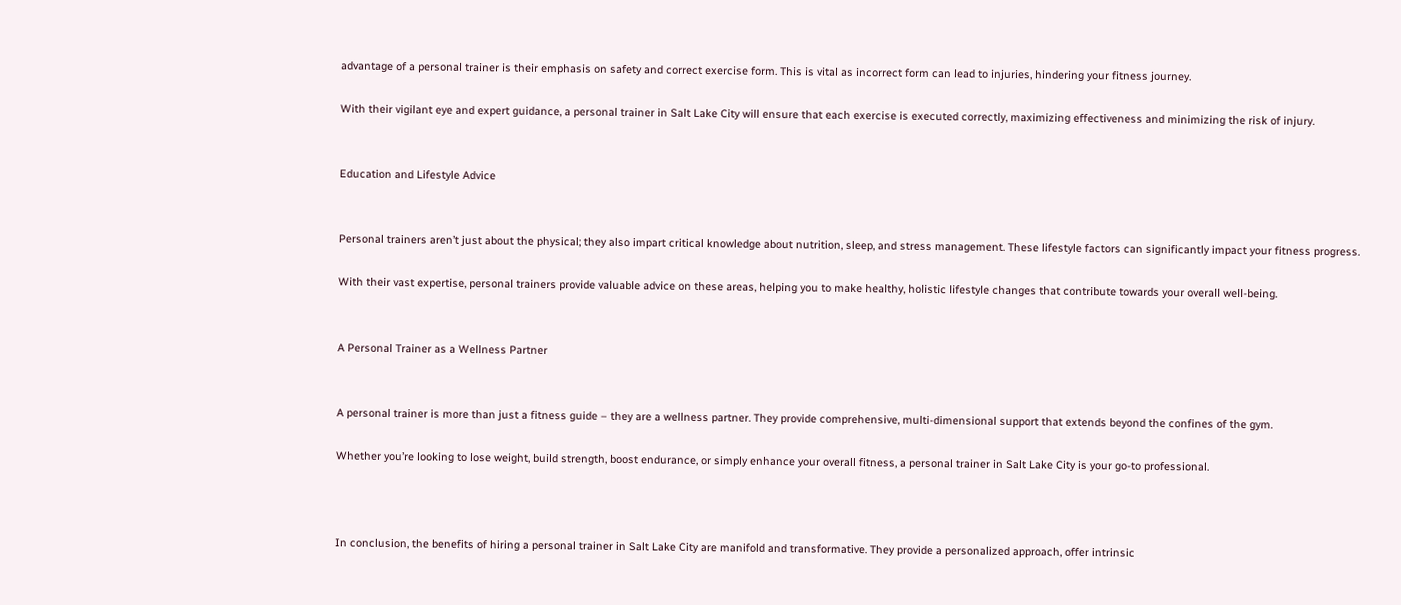advantage of a personal trainer is their emphasis on safety and correct exercise form. This is vital as incorrect form can lead to injuries, hindering your fitness journey.

With their vigilant eye and expert guidance, a personal trainer in Salt Lake City will ensure that each exercise is executed correctly, maximizing effectiveness and minimizing the risk of injury.


Education and Lifestyle Advice


Personal trainers aren’t just about the physical; they also impart critical knowledge about nutrition, sleep, and stress management. These lifestyle factors can significantly impact your fitness progress.

With their vast expertise, personal trainers provide valuable advice on these areas, helping you to make healthy, holistic lifestyle changes that contribute towards your overall well-being.


A Personal Trainer as a Wellness Partner


A personal trainer is more than just a fitness guide – they are a wellness partner. They provide comprehensive, multi-dimensional support that extends beyond the confines of the gym.

Whether you’re looking to lose weight, build strength, boost endurance, or simply enhance your overall fitness, a personal trainer in Salt Lake City is your go-to professional.



In conclusion, the benefits of hiring a personal trainer in Salt Lake City are manifold and transformative. They provide a personalized approach, offer intrinsic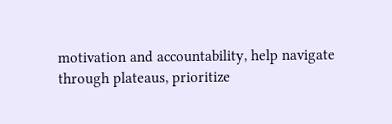motivation and accountability, help navigate through plateaus, prioritize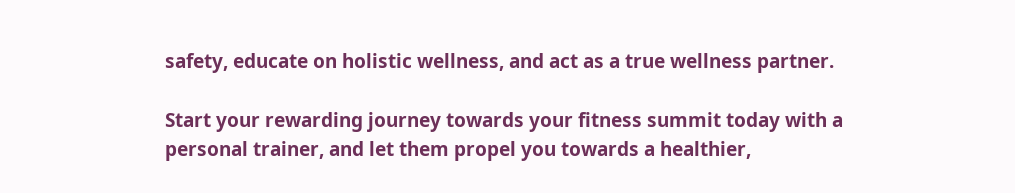safety, educate on holistic wellness, and act as a true wellness partner.

Start your rewarding journey towards your fitness summit today with a personal trainer, and let them propel you towards a healthier,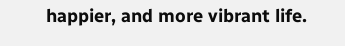happier, and more vibrant life.